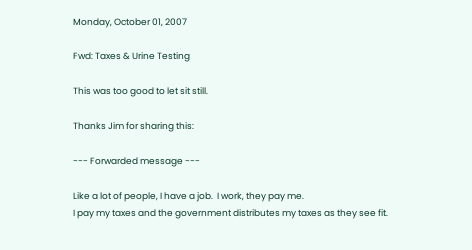Monday, October 01, 2007

Fwd: Taxes & Urine Testing

This was too good to let sit still.

Thanks Jim for sharing this:

--- Forwarded message ---

Like a lot of people, I have a job.  I work, they pay me.
I pay my taxes and the government distributes my taxes as they see fit.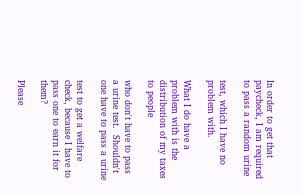In order to get that paycheck, I am required to pass a random urine

test, which I have no problem with.

What I do have a problem with is the distribution of my taxes to people

who don't have to pass a urine test.  Shouldn't one have to pass a urine

test to get a welfare check, because I have to pass one to earn it for them?

Please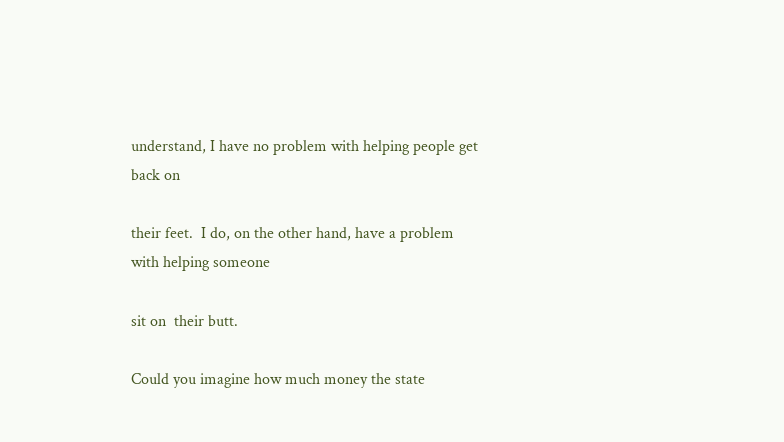understand, I have no problem with helping people get back on

their feet.  I do, on the other hand, have a problem with helping someone

sit on  their butt.

Could you imagine how much money the state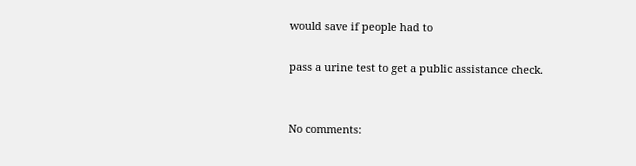would save if people had to

pass a urine test to get a public assistance check.


No comments: